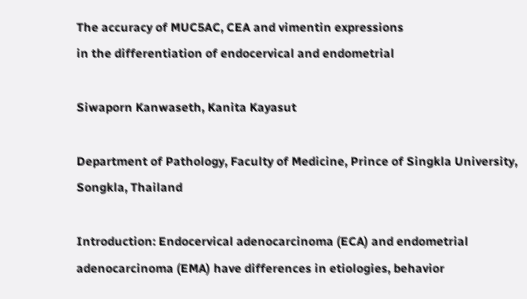The accuracy of MUC5AC, CEA and vimentin expressions
in the differentiation of endocervical and endometrial

Siwaporn Kanwaseth, Kanita Kayasut

Department of Pathology, Faculty of Medicine, Prince of Singkla University, Songkla, Thailand

Introduction: Endocervical adenocarcinoma (ECA) and endometrial adenocarcinoma (EMA) have differences in etiologies, behavior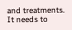and treatments. It needs to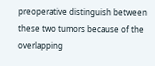preoperative distinguish between these two tumors because of the overlapping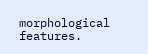morphological features.